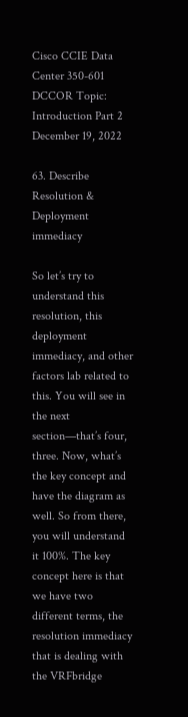Cisco CCIE Data Center 350-601 DCCOR Topic: Introduction Part 2
December 19, 2022

63. Describe Resolution & Deployment immediacy

So let’s try to understand this resolution, this deployment immediacy, and other factors lab related to this. You will see in the next section—that’s four, three. Now, what’s the key concept and have the diagram as well. So from there, you will understand it 100%. The key concept here is that we have two different terms, the resolution immediacy that is dealing with the VRFbridge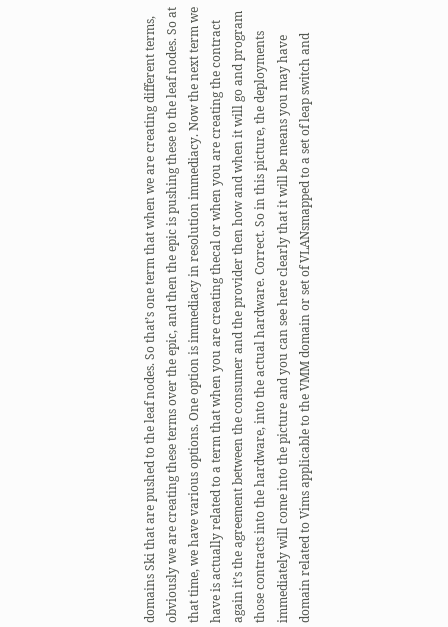domains Ski that are pushed to the leaf nodes. So that’s one term that when we are creating different terms, obviously we are creating these terms over the epic, and then the epic is pushing these to the leaf nodes. So at that time, we have various options. One option is immediacy in resolution immediacy. Now the next term we have is actually related to a term that when you are creating thecal or when you are creating the contract again it’s the agreement between the consumer and the provider then how and when it will go and program those contracts into the hardware, into the actual hardware. Correct. So in this picture, the deployments immediately will come into the picture and you can see here clearly that it will be means you may have domain related to Vims applicable to the VMM domain or set of VLANsmapped to a set of leap switch and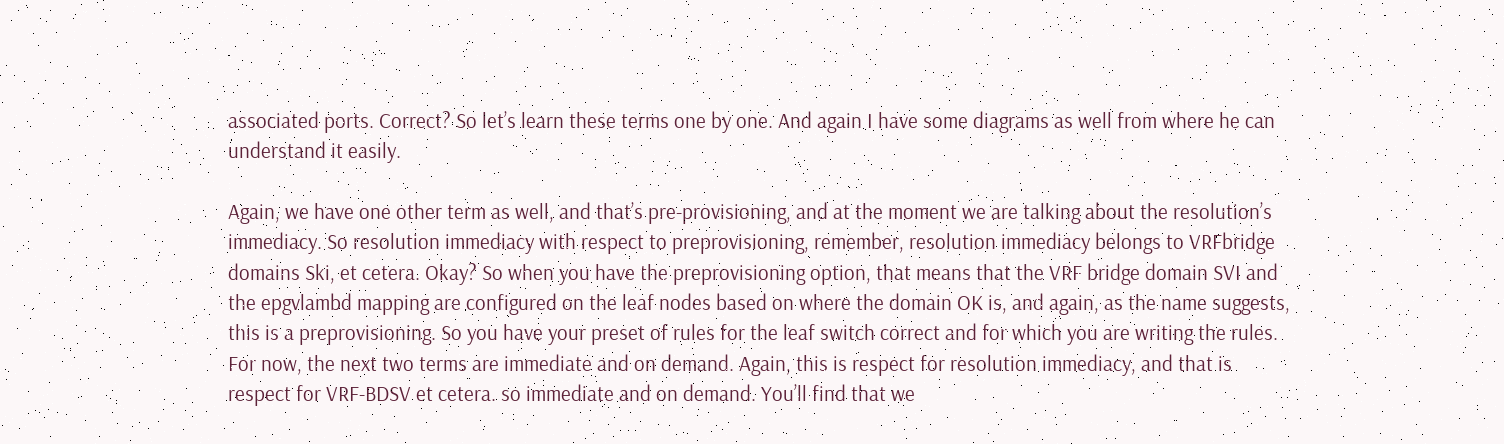associated ports. Correct? So let’s learn these terms one by one. And again I have some diagrams as well from where he can understand it easily.

Again, we have one other term as well, and that’s pre-provisioning, and at the moment we are talking about the resolution’s immediacy. So resolution immediacy with respect to preprovisioning, remember, resolution immediacy belongs to VRFbridge domains Ski, et cetera. Okay? So when you have the preprovisioning option, that means that the VRF bridge domain SVI and the epgvlambd mapping are configured on the leaf nodes based on where the domain OK is, and again, as the name suggests, this is a preprovisioning. So you have your preset of rules for the leaf switch correct and for which you are writing the rules. For now, the next two terms are immediate and on demand. Again, this is respect for resolution immediacy, and that is respect for VRF-BDSV et cetera. so immediate and on demand. You’ll find that we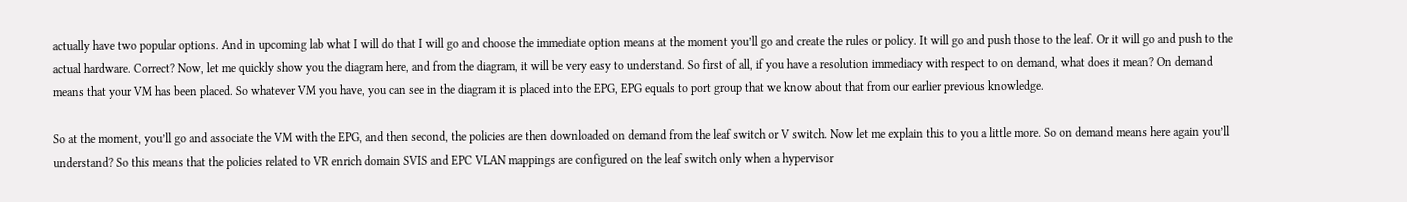actually have two popular options. And in upcoming lab what I will do that I will go and choose the immediate option means at the moment you’ll go and create the rules or policy. It will go and push those to the leaf. Or it will go and push to the actual hardware. Correct? Now, let me quickly show you the diagram here, and from the diagram, it will be very easy to understand. So first of all, if you have a resolution immediacy with respect to on demand, what does it mean? On demand means that your VM has been placed. So whatever VM you have, you can see in the diagram it is placed into the EPG, EPG equals to port group that we know about that from our earlier previous knowledge.

So at the moment, you’ll go and associate the VM with the EPG, and then second, the policies are then downloaded on demand from the leaf switch or V switch. Now let me explain this to you a little more. So on demand means here again you’ll understand? So this means that the policies related to VR enrich domain SVIS and EPC VLAN mappings are configured on the leaf switch only when a hypervisor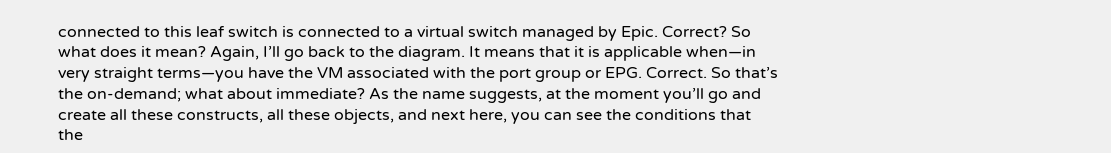connected to this leaf switch is connected to a virtual switch managed by Epic. Correct? So what does it mean? Again, I’ll go back to the diagram. It means that it is applicable when—in very straight terms—you have the VM associated with the port group or EPG. Correct. So that’s the on-demand; what about immediate? As the name suggests, at the moment you’ll go and create all these constructs, all these objects, and next here, you can see the conditions that the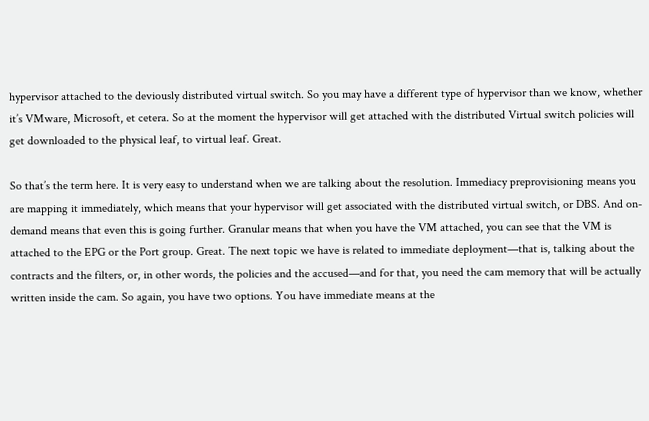hypervisor attached to the deviously distributed virtual switch. So you may have a different type of hypervisor than we know, whether it’s VMware, Microsoft, et cetera. So at the moment the hypervisor will get attached with the distributed Virtual switch policies will get downloaded to the physical leaf, to virtual leaf. Great.

So that’s the term here. It is very easy to understand when we are talking about the resolution. Immediacy preprovisioning means you are mapping it immediately, which means that your hypervisor will get associated with the distributed virtual switch, or DBS. And on-demand means that even this is going further. Granular means that when you have the VM attached, you can see that the VM is attached to the EPG or the Port group. Great. The next topic we have is related to immediate deployment—that is, talking about the contracts and the filters, or, in other words, the policies and the accused—and for that, you need the cam memory that will be actually written inside the cam. So again, you have two options. You have immediate means at the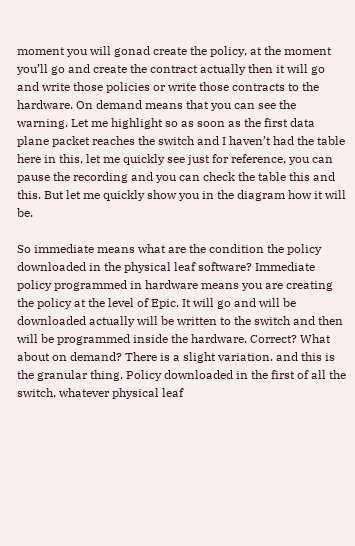moment you will gonad create the policy, at the moment you’ll go and create the contract actually then it will go and write those policies or write those contracts to the hardware. On demand means that you can see the warning. Let me highlight so as soon as the first data plane packet reaches the switch and I haven’t had the table here in this, let me quickly see just for reference, you can pause the recording and you can check the table this and this. But let me quickly show you in the diagram how it will be.

So immediate means what are the condition the policy downloaded in the physical leaf software? Immediate policy programmed in hardware means you are creating the policy at the level of Epic. It will go and will be downloaded actually will be written to the switch and then will be programmed inside the hardware. Correct? What about on demand? There is a slight variation. and this is the granular thing. Policy downloaded in the first of all the switch, whatever physical leaf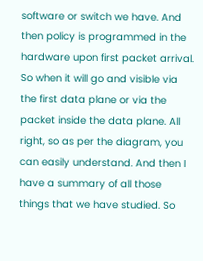software or switch we have. And then policy is programmed in the hardware upon first packet arrival. So when it will go and visible via the first data plane or via the packet inside the data plane. All right, so as per the diagram, you can easily understand. And then I have a summary of all those things that we have studied. So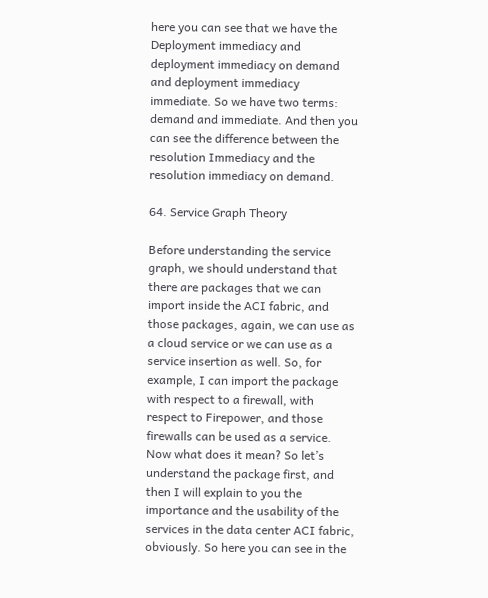here you can see that we have the Deployment immediacy and deployment immediacy on demand and deployment immediacy immediate. So we have two terms: demand and immediate. And then you can see the difference between the resolution Immediacy and the resolution immediacy on demand.

64. Service Graph Theory

Before understanding the service graph, we should understand that there are packages that we can import inside the ACI fabric, and those packages, again, we can use as a cloud service or we can use as a service insertion as well. So, for example, I can import the package with respect to a firewall, with respect to Firepower, and those firewalls can be used as a service. Now what does it mean? So let’s understand the package first, and then I will explain to you the importance and the usability of the services in the data center ACI fabric, obviously. So here you can see in the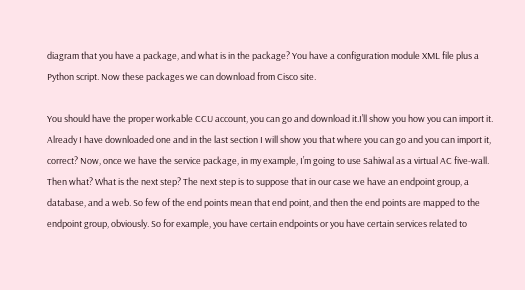diagram that you have a package, and what is in the package? You have a configuration module XML file plus a Python script. Now these packages we can download from Cisco site.

You should have the proper workable CCU account, you can go and download it.I’ll show you how you can import it. Already I have downloaded one and in the last section I will show you that where you can go and you can import it, correct? Now, once we have the service package, in my example, I’m going to use Sahiwal as a virtual AC five-wall. Then what? What is the next step? The next step is to suppose that in our case we have an endpoint group, a database, and a web. So few of the end points mean that end point, and then the end points are mapped to the endpoint group, obviously. So for example, you have certain endpoints or you have certain services related to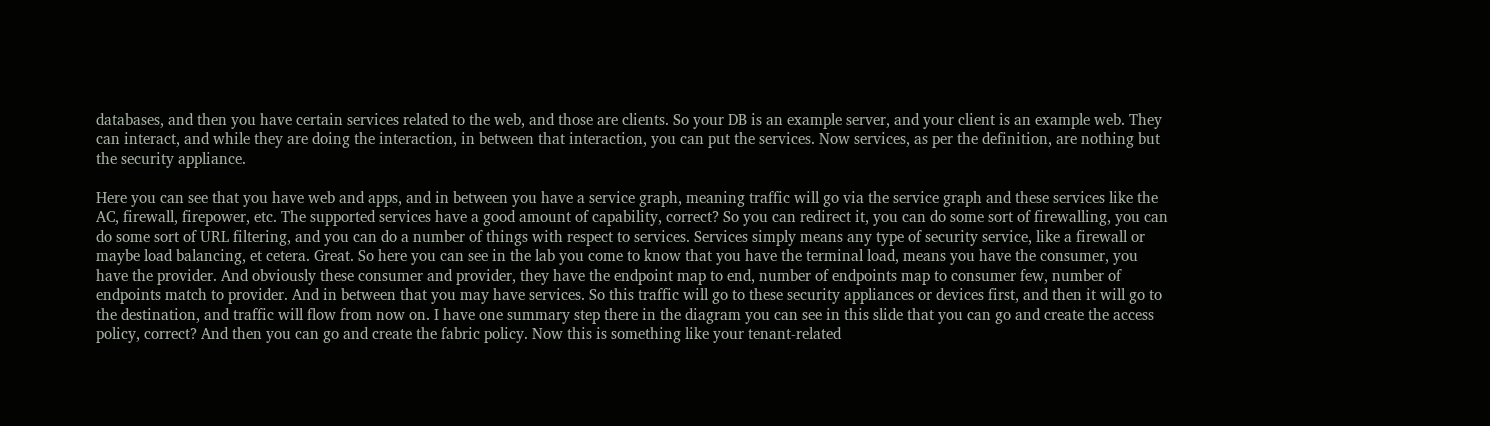databases, and then you have certain services related to the web, and those are clients. So your DB is an example server, and your client is an example web. They can interact, and while they are doing the interaction, in between that interaction, you can put the services. Now services, as per the definition, are nothing but the security appliance.

Here you can see that you have web and apps, and in between you have a service graph, meaning traffic will go via the service graph and these services like the AC, firewall, firepower, etc. The supported services have a good amount of capability, correct? So you can redirect it, you can do some sort of firewalling, you can do some sort of URL filtering, and you can do a number of things with respect to services. Services simply means any type of security service, like a firewall or maybe load balancing, et cetera. Great. So here you can see in the lab you come to know that you have the terminal load, means you have the consumer, you have the provider. And obviously these consumer and provider, they have the endpoint map to end, number of endpoints map to consumer few, number of endpoints match to provider. And in between that you may have services. So this traffic will go to these security appliances or devices first, and then it will go to the destination, and traffic will flow from now on. I have one summary step there in the diagram you can see in this slide that you can go and create the access policy, correct? And then you can go and create the fabric policy. Now this is something like your tenant-related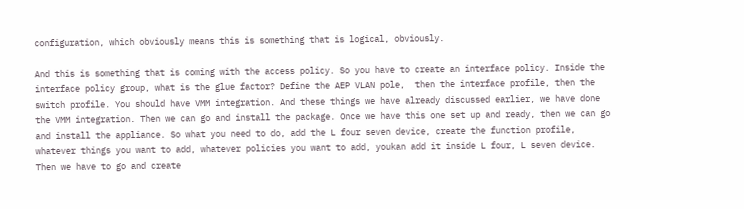configuration, which obviously means this is something that is logical, obviously.

And this is something that is coming with the access policy. So you have to create an interface policy. Inside the interface policy group, what is the glue factor? Define the AEP VLAN pole,  then the interface profile, then the switch profile. You should have VMM integration. And these things we have already discussed earlier, we have done the VMM integration. Then we can go and install the package. Once we have this one set up and ready, then we can go and install the appliance. So what you need to do, add the L four seven device, create the function profile, whatever things you want to add, whatever policies you want to add, youkan add it inside L four, L seven device. Then we have to go and create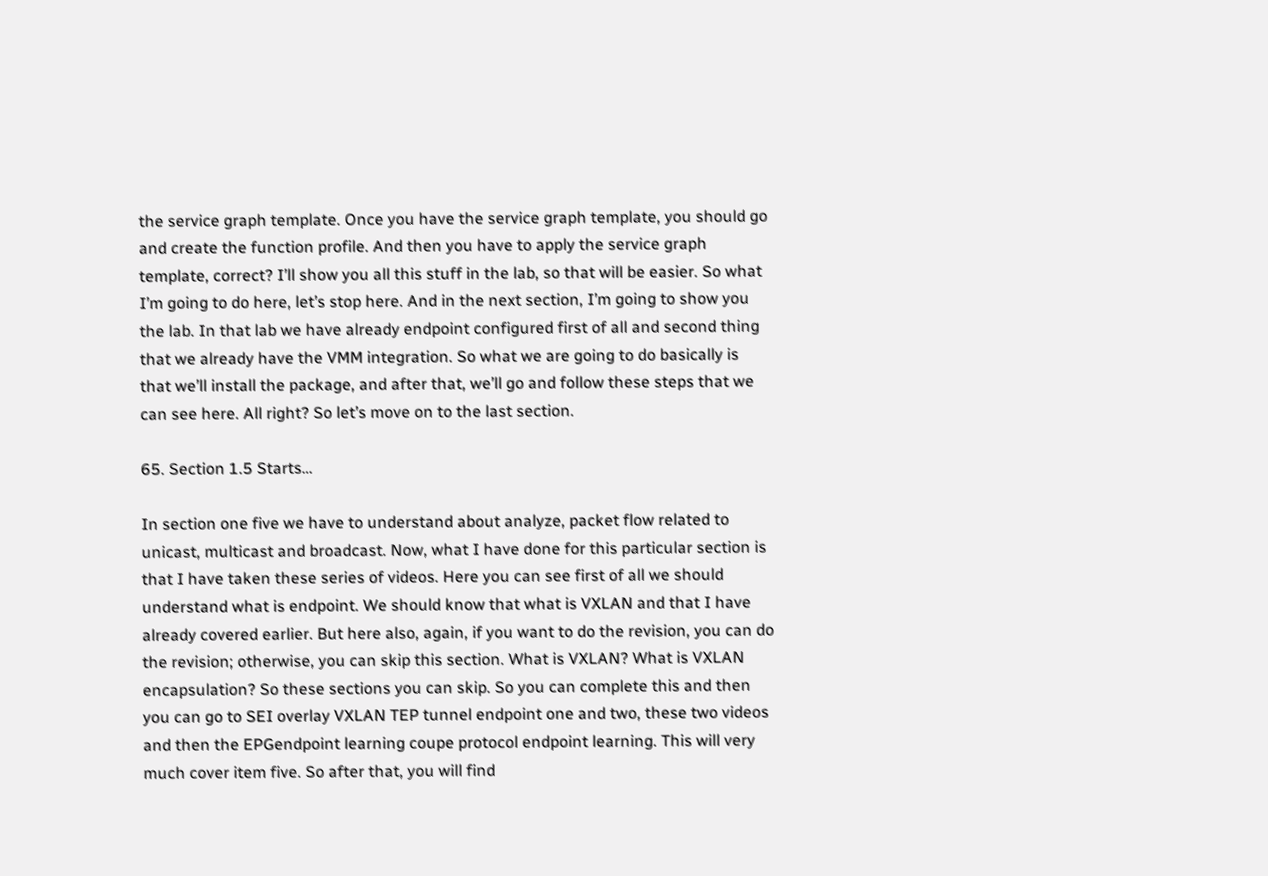the service graph template. Once you have the service graph template, you should go and create the function profile. And then you have to apply the service graph template, correct? I’ll show you all this stuff in the lab, so that will be easier. So what I’m going to do here, let’s stop here. And in the next section, I’m going to show you the lab. In that lab we have already endpoint configured first of all and second thing that we already have the VMM integration. So what we are going to do basically is that we’ll install the package, and after that, we’ll go and follow these steps that we can see here. All right? So let’s move on to the last section.

65. Section 1.5 Starts…

In section one five we have to understand about analyze, packet flow related to unicast, multicast and broadcast. Now, what I have done for this particular section is that I have taken these series of videos. Here you can see first of all we should understand what is endpoint. We should know that what is VXLAN and that I have already covered earlier. But here also, again, if you want to do the revision, you can do the revision; otherwise, you can skip this section. What is VXLAN? What is VXLAN encapsulation? So these sections you can skip. So you can complete this and then you can go to SEI overlay VXLAN TEP tunnel endpoint one and two, these two videos and then the EPGendpoint learning coupe protocol endpoint learning. This will very much cover item five. So after that, you will find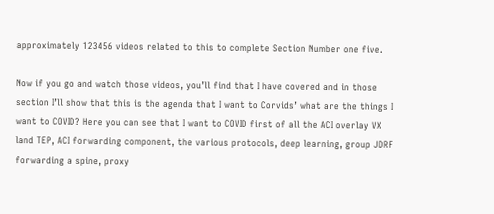approximately 123456 videos related to this to complete Section Number one five.

Now if you go and watch those videos, you’ll find that I have covered and in those section I’ll show that this is the agenda that I want to Corvids’ what are the things I want to COVID? Here you can see that I want to COVID first of all the ACI overlay VX land TEP, ACI forwarding component, the various protocols, deep learning, group JDRF forwarding a spine, proxy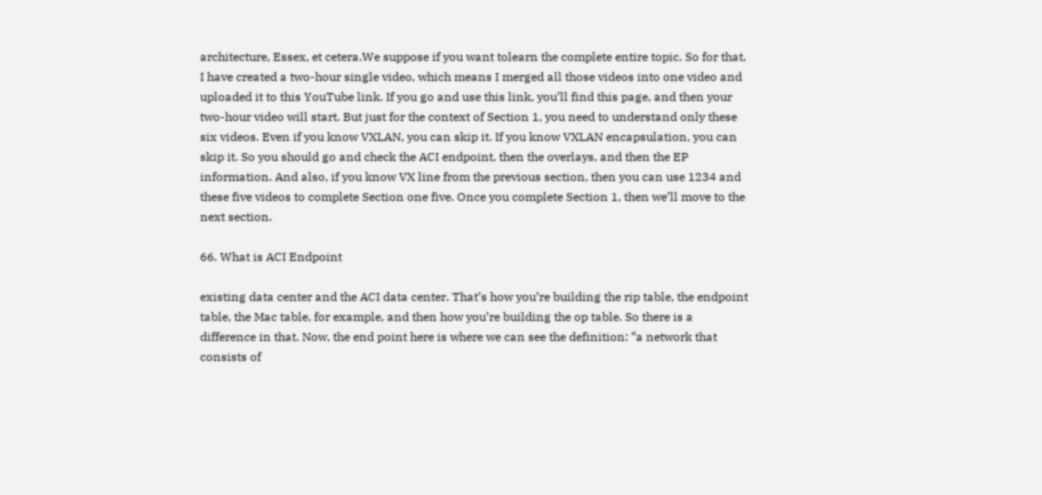architecture, Essex, et cetera.We suppose if you want tolearn the complete entire topic. So for that, I have created a two-hour single video, which means I merged all those videos into one video and uploaded it to this YouTube link. If you go and use this link, you’ll find this page, and then your two-hour video will start. But just for the context of Section 1, you need to understand only these six videos. Even if you know VXLAN, you can skip it. If you know VXLAN encapsulation, you can skip it. So you should go and check the ACI endpoint, then the overlays, and then the EP information. And also, if you know VX line from the previous section, then you can use 1234 and these five videos to complete Section one five. Once you complete Section 1, then we’ll move to the next section.

66. What is ACI Endpoint

existing data center and the ACI data center. That’s how you’re building the rip table, the endpoint table, the Mac table, for example, and then how you’re building the op table. So there is a difference in that. Now, the end point here is where we can see the definition: “a network that consists of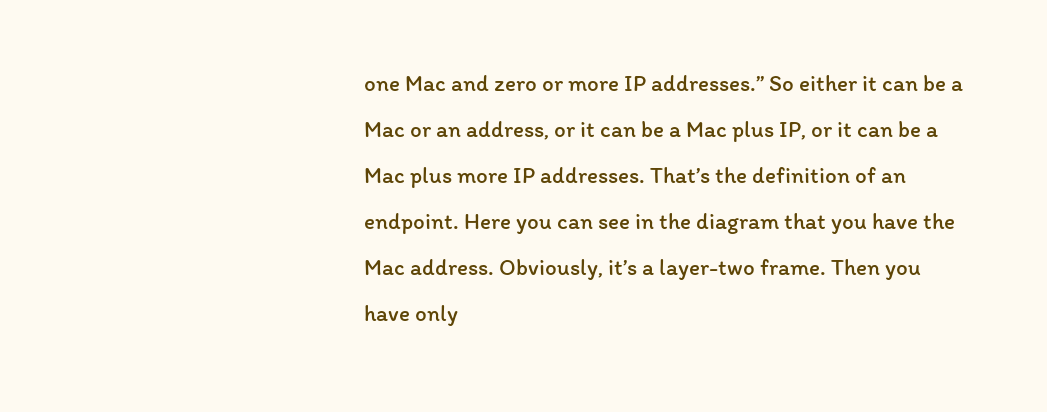one Mac and zero or more IP addresses.” So either it can be a Mac or an address, or it can be a Mac plus IP, or it can be a Mac plus more IP addresses. That’s the definition of an endpoint. Here you can see in the diagram that you have the Mac address. Obviously, it’s a layer-two frame. Then you have only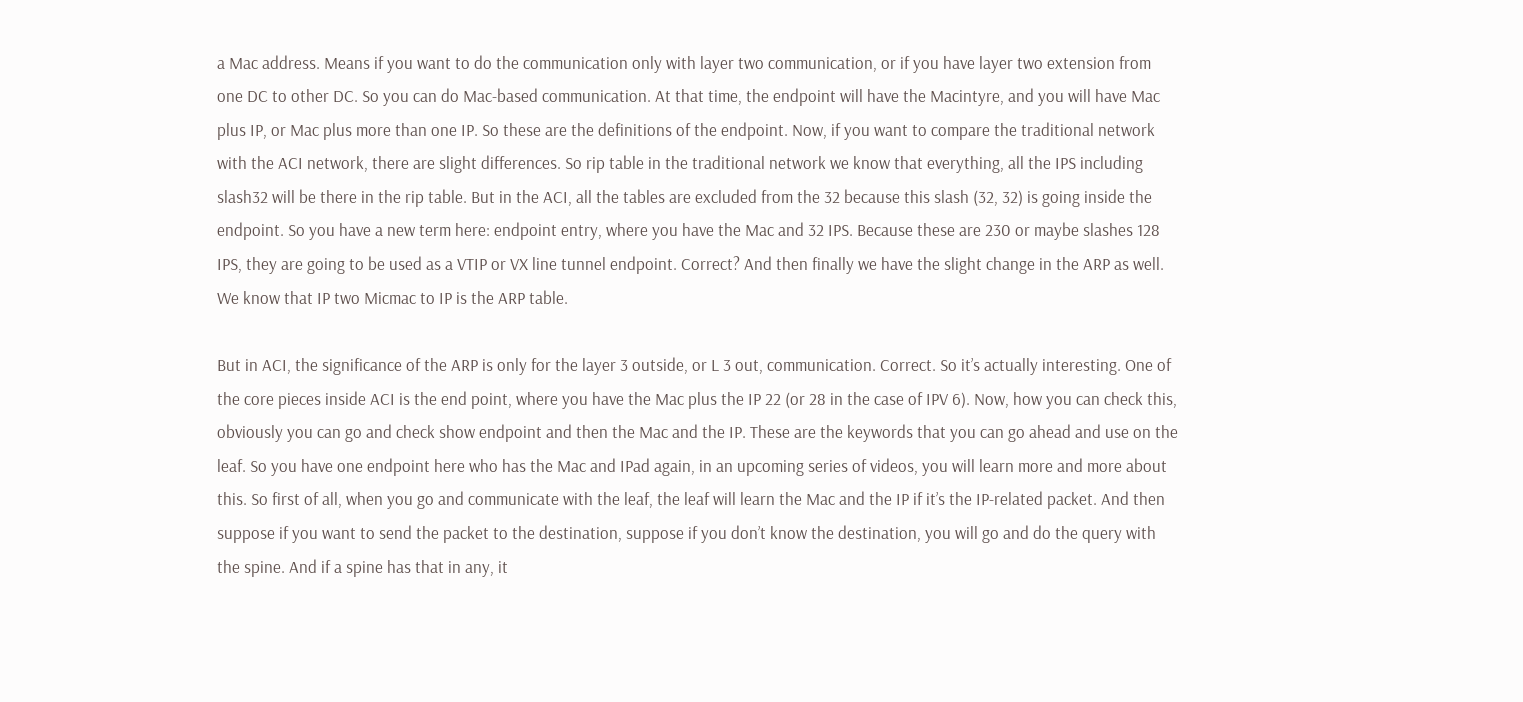a Mac address. Means if you want to do the communication only with layer two communication, or if you have layer two extension from one DC to other DC. So you can do Mac-based communication. At that time, the endpoint will have the Macintyre, and you will have Mac plus IP, or Mac plus more than one IP. So these are the definitions of the endpoint. Now, if you want to compare the traditional network with the ACI network, there are slight differences. So rip table in the traditional network we know that everything, all the IPS including slash32 will be there in the rip table. But in the ACI, all the tables are excluded from the 32 because this slash (32, 32) is going inside the endpoint. So you have a new term here: endpoint entry, where you have the Mac and 32 IPS. Because these are 230 or maybe slashes 128 IPS, they are going to be used as a VTIP or VX line tunnel endpoint. Correct? And then finally we have the slight change in the ARP as well. We know that IP two Micmac to IP is the ARP table.

But in ACI, the significance of the ARP is only for the layer 3 outside, or L 3 out, communication. Correct. So it’s actually interesting. One of the core pieces inside ACI is the end point, where you have the Mac plus the IP 22 (or 28 in the case of IPV 6). Now, how you can check this, obviously you can go and check show endpoint and then the Mac and the IP. These are the keywords that you can go ahead and use on the leaf. So you have one endpoint here who has the Mac and IPad again, in an upcoming series of videos, you will learn more and more about this. So first of all, when you go and communicate with the leaf, the leaf will learn the Mac and the IP if it’s the IP-related packet. And then suppose if you want to send the packet to the destination, suppose if you don’t know the destination, you will go and do the query with the spine. And if a spine has that in any, it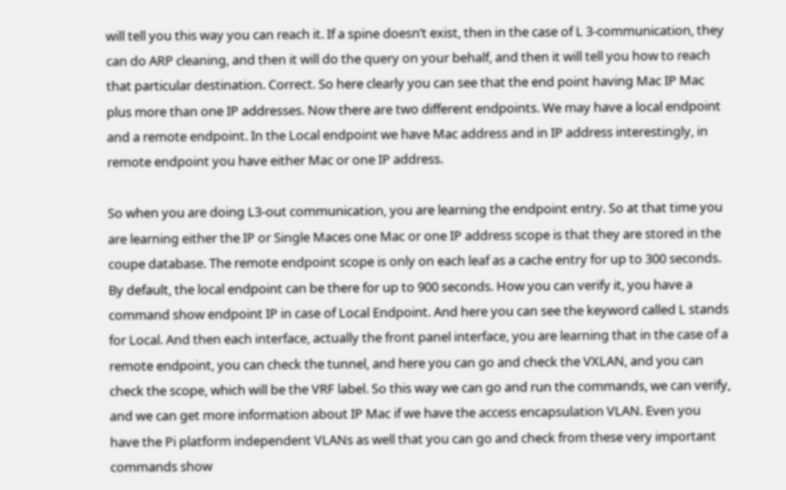will tell you this way you can reach it. If a spine doesn’t exist, then in the case of L 3-communication, they can do ARP cleaning, and then it will do the query on your behalf, and then it will tell you how to reach that particular destination. Correct. So here clearly you can see that the end point having Mac IP Mac plus more than one IP addresses. Now there are two different endpoints. We may have a local endpoint and a remote endpoint. In the Local endpoint we have Mac address and in IP address interestingly, in remote endpoint you have either Mac or one IP address.

So when you are doing L3-out communication, you are learning the endpoint entry. So at that time you are learning either the IP or Single Maces one Mac or one IP address scope is that they are stored in the coupe database. The remote endpoint scope is only on each leaf as a cache entry for up to 300 seconds. By default, the local endpoint can be there for up to 900 seconds. How you can verify it, you have a command show endpoint IP in case of Local Endpoint. And here you can see the keyword called L stands for Local. And then each interface, actually the front panel interface, you are learning that in the case of a remote endpoint, you can check the tunnel, and here you can go and check the VXLAN, and you can check the scope, which will be the VRF label. So this way we can go and run the commands, we can verify, and we can get more information about IP Mac if we have the access encapsulation VLAN. Even you have the Pi platform independent VLANs as well that you can go and check from these very important commands show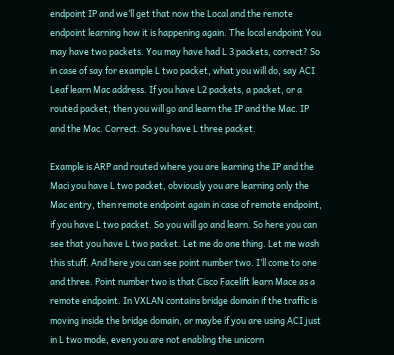endpoint IP and we’ll get that now the Local and the remote endpoint learning how it is happening again. The local endpoint You may have two packets. You may have had L 3 packets, correct? So in case of say for example L two packet, what you will do, say ACI Leaf learn Mac address. If you have L2 packets, a packet, or a routed packet, then you will go and learn the IP and the Mac. IP and the Mac. Correct. So you have L three packet.

Example is ARP and routed where you are learning the IP and the Maci you have L two packet, obviously you are learning only the Mac entry, then remote endpoint again in case of remote endpoint, if you have L two packet. So you will go and learn. So here you can see that you have L two packet. Let me do one thing. Let me wash this stuff. And here you can see point number two. I’ll come to one and three. Point number two is that Cisco Facelift learn Mace as a remote endpoint. In VXLAN contains bridge domain if the traffic is moving inside the bridge domain, or maybe if you are using ACI just in L two mode, even you are not enabling the unicorn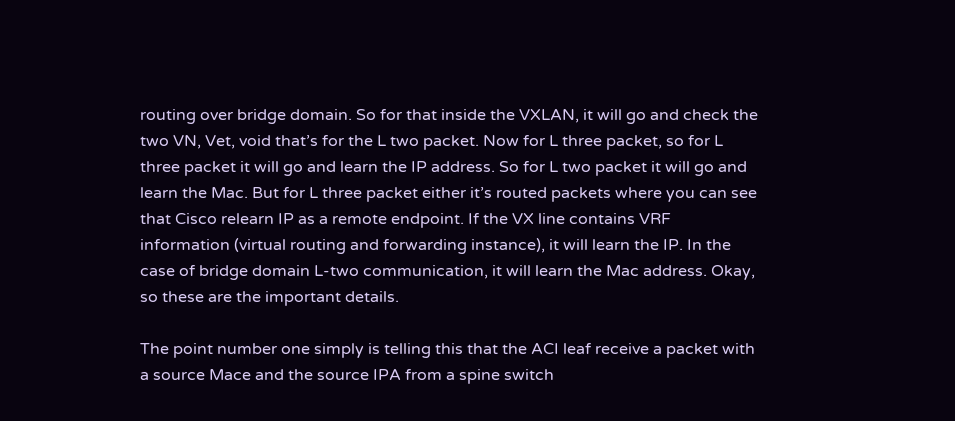routing over bridge domain. So for that inside the VXLAN, it will go and check the two VN, Vet, void that’s for the L two packet. Now for L three packet, so for L three packet it will go and learn the IP address. So for L two packet it will go and learn the Mac. But for L three packet either it’s routed packets where you can see that Cisco relearn IP as a remote endpoint. If the VX line contains VRF information (virtual routing and forwarding instance), it will learn the IP. In the case of bridge domain L-two communication, it will learn the Mac address. Okay, so these are the important details.

The point number one simply is telling this that the ACI leaf receive a packet with a source Mace and the source IPA from a spine switch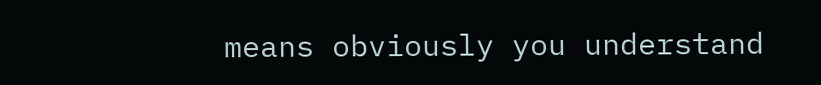means obviously you understand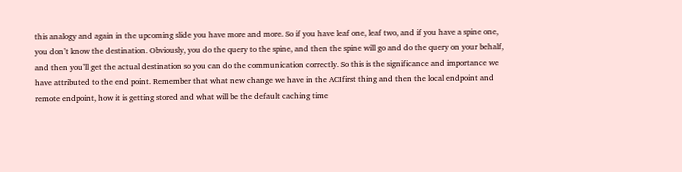this analogy and again in the upcoming slide you have more and more. So if you have leaf one, leaf two, and if you have a spine one, you don’t know the destination. Obviously, you do the query to the spine, and then the spine will go and do the query on your behalf, and then you’ll get the actual destination so you can do the communication correctly. So this is the significance and importance we have attributed to the end point. Remember that what new change we have in the ACIfirst thing and then the local endpoint and remote endpoint, how it is getting stored and what will be the default caching time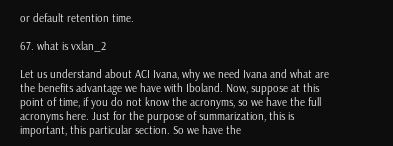or default retention time.

67. what is vxlan_2

Let us understand about ACI Ivana, why we need Ivana and what are the benefits advantage we have with Iboland. Now, suppose at this point of time, if you do not know the acronyms, so we have the full acronyms here. Just for the purpose of summarization, this is important, this particular section. So we have the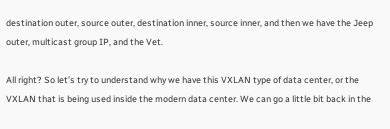destination outer, source outer, destination inner, source inner, and then we have the Jeep outer, multicast group IP, and the Vet.

All right? So let’s try to understand why we have this VXLAN type of data center, or the VXLAN that is being used inside the modern data center. We can go a little bit back in the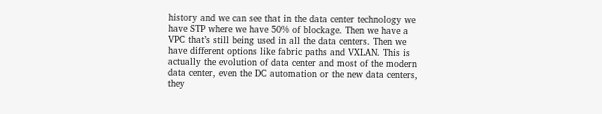history and we can see that in the data center technology we have STP where we have 50% of blockage. Then we have a VPC that’s still being used in all the data centers. Then we have different options like fabric paths and VXLAN. This is actually the evolution of data center and most of the modern data center, even the DC automation or the new data centers, they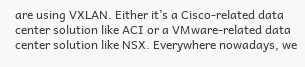are using VXLAN. Either it’s a Cisco-related data center solution like ACI or a VMware-related data center solution like NSX. Everywhere nowadays, we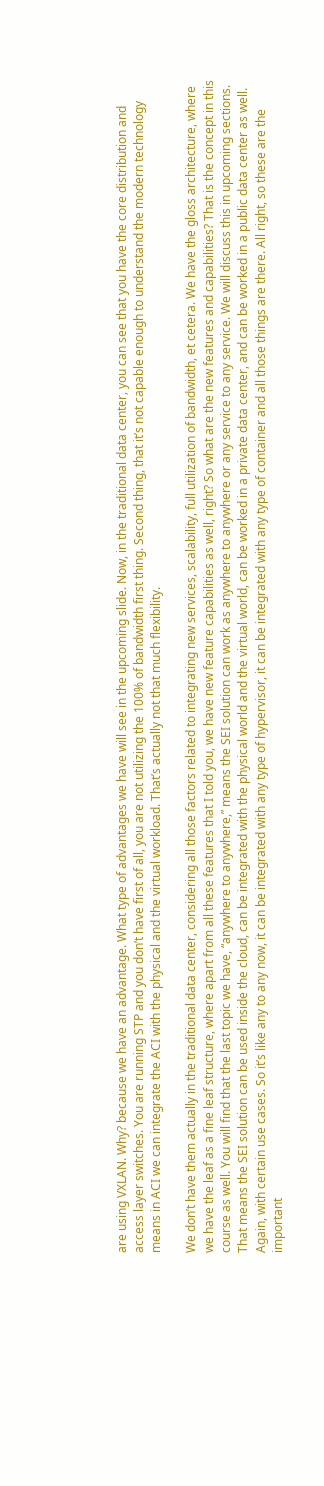are using VXLAN. Why? because we have an advantage. What type of advantages we have will see in the upcoming slide. Now, in the traditional data center, you can see that you have the core distribution and access layer switches. You are running STP and you don’t have first of all, you are not utilizing the 100% of bandwidth first thing. Second thing, that it’s not capable enough to understand the modern technology means in ACI we can integrate the ACI with the physical and the virtual workload. That’s actually not that much flexibility.

We don’t have them actually in the traditional data center, considering all those factors related to integrating new services, scalability, full utilization of bandwidth, et cetera. We have the gloss architecture, where we have the leaf as a fine leaf structure, where apart from all these features that I told you, we have new feature capabilities as well, right? So what are the new features and capabilities? That is the concept in this course as well. You will find that the last topic we have, “anywhere to anywhere,” means the SEI solution can work as anywhere to anywhere or any service to any service. We will discuss this in upcoming sections. That means the SEI solution can be used inside the cloud, can be integrated with the physical world and the virtual world, can be worked in a private data center, and can be worked in a public data center as well. Again, with certain use cases. So it’s like any to any now, it can be integrated with any type of hypervisor, it can be integrated with any type of container and all those things are there. All right, so these are the important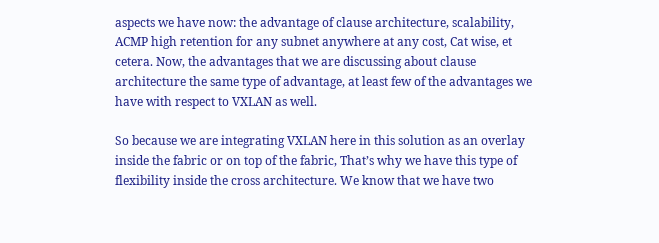aspects we have now: the advantage of clause architecture, scalability, ACMP high retention for any subnet anywhere at any cost, Cat wise, et cetera. Now, the advantages that we are discussing about clause architecture the same type of advantage, at least few of the advantages we have with respect to VXLAN as well.

So because we are integrating VXLAN here in this solution as an overlay inside the fabric or on top of the fabric, That’s why we have this type of flexibility inside the cross architecture. We know that we have two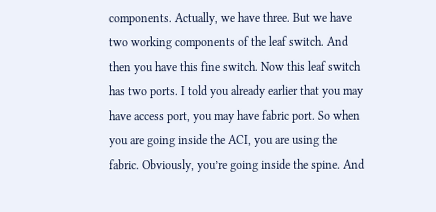components. Actually, we have three. But we have two working components of the leaf switch. And then you have this fine switch. Now this leaf switch has two ports. I told you already earlier that you may have access port, you may have fabric port. So when you are going inside the ACI, you are using the fabric. Obviously, you’re going inside the spine. And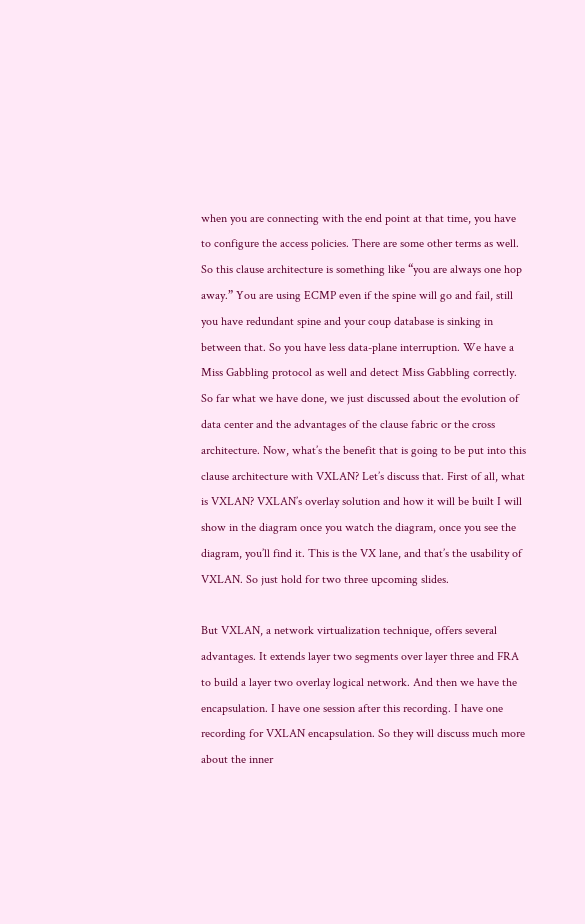when you are connecting with the end point at that time, you have to configure the access policies. There are some other terms as well. So this clause architecture is something like “you are always one hop away.” You are using ECMP even if the spine will go and fail, still you have redundant spine and your coup database is sinking in between that. So you have less data-plane interruption. We have a Miss Gabbling protocol as well and detect Miss Gabbling correctly. So far what we have done, we just discussed about the evolution of data center and the advantages of the clause fabric or the cross architecture. Now, what’s the benefit that is going to be put into this clause architecture with VXLAN? Let’s discuss that. First of all, what is VXLAN? VXLAN’s overlay solution and how it will be built I will show in the diagram once you watch the diagram, once you see the diagram, you’ll find it. This is the VX lane, and that’s the usability of VXLAN. So just hold for two three upcoming slides.

But VXLAN, a network virtualization technique, offers several advantages. It extends layer two segments over layer three and FRA to build a layer two overlay logical network. And then we have the encapsulation. I have one session after this recording. I have one recording for VXLAN encapsulation. So they will discuss much more about the inner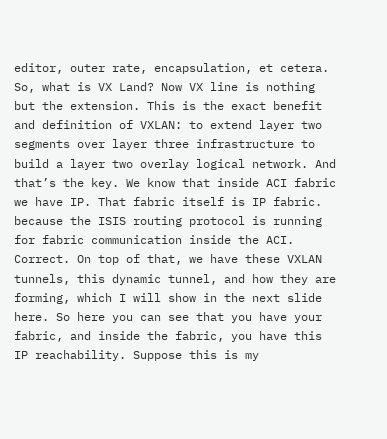editor, outer rate, encapsulation, et cetera. So, what is VX Land? Now VX line is nothing but the extension. This is the exact benefit and definition of VXLAN: to extend layer two segments over layer three infrastructure to build a layer two overlay logical network. And that’s the key. We know that inside ACI fabric we have IP. That fabric itself is IP fabric. because the ISIS routing protocol is running for fabric communication inside the ACI. Correct. On top of that, we have these VXLAN tunnels, this dynamic tunnel, and how they are forming, which I will show in the next slide here. So here you can see that you have your fabric, and inside the fabric, you have this IP reachability. Suppose this is my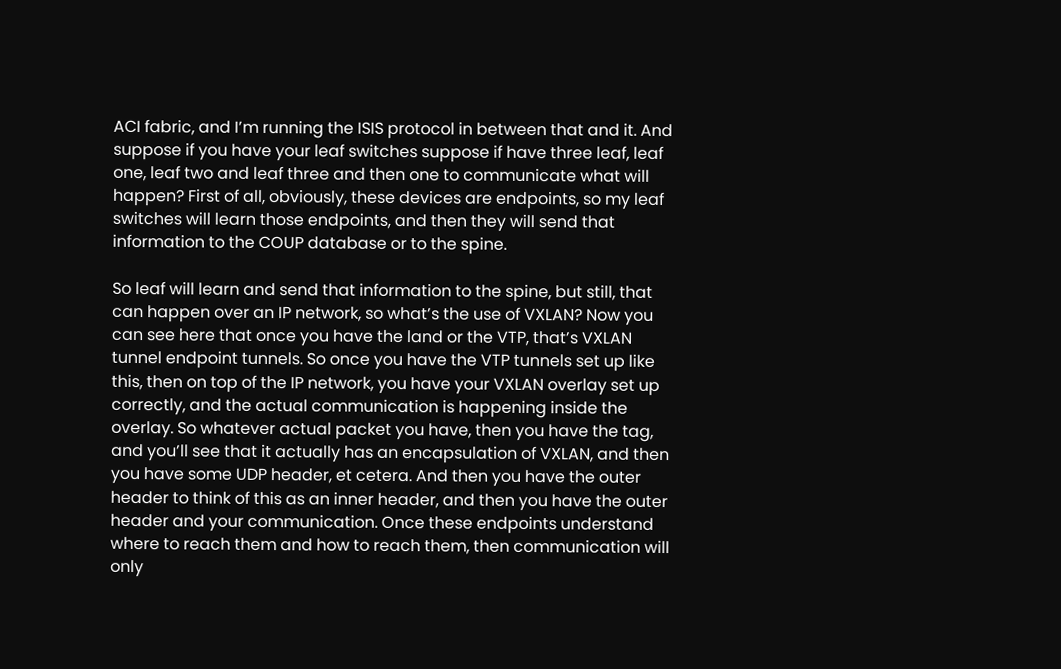ACI fabric, and I’m running the ISIS protocol in between that and it. And suppose if you have your leaf switches suppose if have three leaf, leaf one, leaf two and leaf three and then one to communicate what will happen? First of all, obviously, these devices are endpoints, so my leaf switches will learn those endpoints, and then they will send that information to the COUP database or to the spine.

So leaf will learn and send that information to the spine, but still, that can happen over an IP network, so what’s the use of VXLAN? Now you can see here that once you have the land or the VTP, that’s VXLAN tunnel endpoint tunnels. So once you have the VTP tunnels set up like this, then on top of the IP network, you have your VXLAN overlay set up correctly, and the actual communication is happening inside the overlay. So whatever actual packet you have, then you have the tag, and you’ll see that it actually has an encapsulation of VXLAN, and then you have some UDP header, et cetera. And then you have the outer header to think of this as an inner header, and then you have the outer header and your communication. Once these endpoints understand where to reach them and how to reach them, then communication will only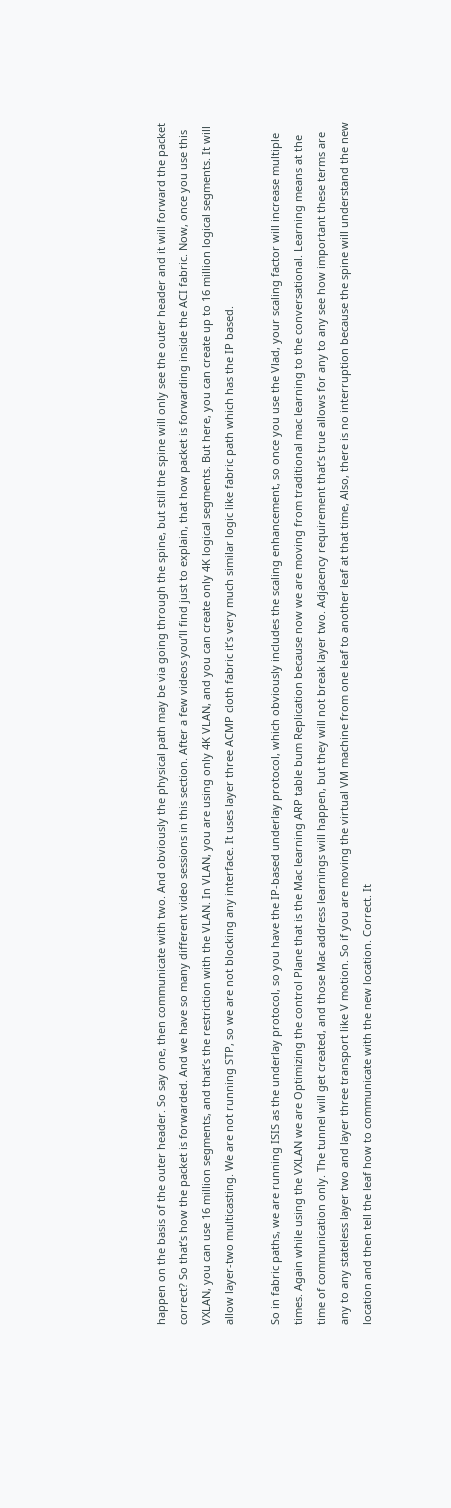happen on the basis of the outer header. So say one, then communicate with two. And obviously the physical path may be via going through the spine, but still the spine will only see the outer header and it will forward the packet correct? So that’s how the packet is forwarded. And we have so many different video sessions in this section. After a few videos you’ll find just to explain, that how packet is forwarding inside the ACI fabric. Now, once you use this VXLAN, you can use 16 million segments, and that’s the restriction with the VLAN. In VLAN, you are using only 4K VLAN, and you can create only 4K logical segments. But here, you can create up to 16 million logical segments. It will allow layer-two multicasting. We are not running STP, so we are not blocking any interface. It uses layer three ACMP cloth fabric it’s very much similar logic like fabric path which has the IP based.

So in fabric paths, we are running ISIS as the underlay protocol, so you have the IP-based underlay protocol, which obviously includes the scaling enhancement, so once you use the Vlad, your scaling factor will increase multiple times. Again while using the VXLAN we are Optimizing the control Plane that is the Mac learning ARP table bum Replication because now we are moving from traditional mac learning to the conversational. Learning means at the time of communication only. The tunnel will get created, and those Mac address learnings will happen, but they will not break layer two. Adjacency requirement that’s true allows for any to any see how important these terms are any to any stateless layer two and layer three transport like V motion. So if you are moving the virtual VM machine from one leaf to another leaf at that time, Also, there is no interruption because the spine will understand the new location and then tell the leaf how to communicate with the new location. Correct. It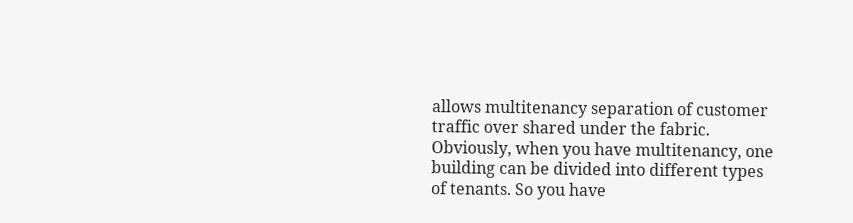allows multitenancy separation of customer traffic over shared under the fabric. Obviously, when you have multitenancy, one building can be divided into different types of tenants. So you have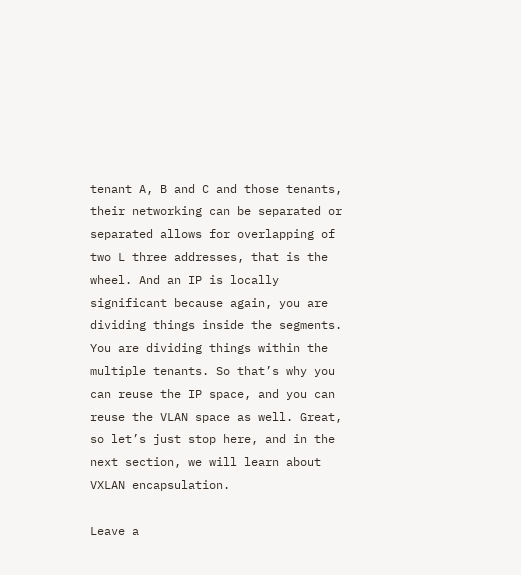tenant A, B and C and those tenants, their networking can be separated or separated allows for overlapping of two L three addresses, that is the wheel. And an IP is locally significant because again, you are dividing things inside the segments. You are dividing things within the multiple tenants. So that’s why you can reuse the IP space, and you can reuse the VLAN space as well. Great, so let’s just stop here, and in the next section, we will learn about VXLAN encapsulation.

Leave a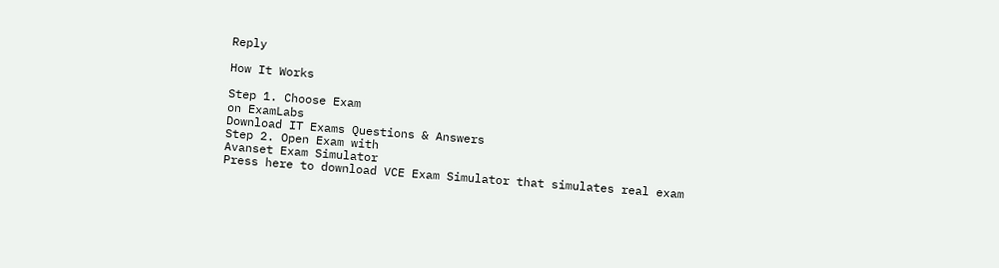Reply

How It Works

Step 1. Choose Exam
on ExamLabs
Download IT Exams Questions & Answers
Step 2. Open Exam with
Avanset Exam Simulator
Press here to download VCE Exam Simulator that simulates real exam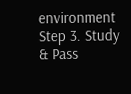environment
Step 3. Study
& Pass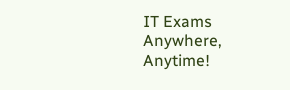IT Exams Anywhere, Anytime!